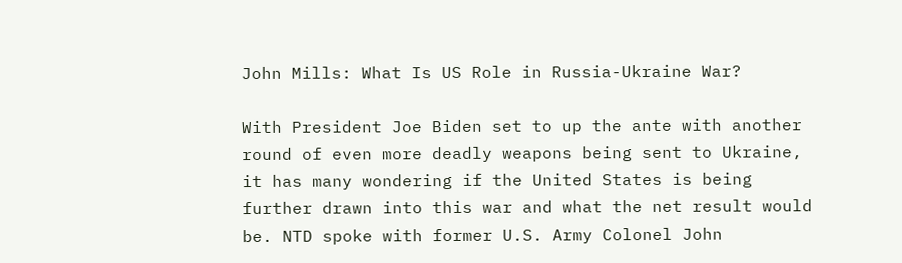John Mills: What Is US Role in Russia-Ukraine War?

With President Joe Biden set to up the ante with another round of even more deadly weapons being sent to Ukraine, it has many wondering if the United States is being further drawn into this war and what the net result would be. NTD spoke with former U.S. Army Colonel John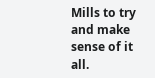Mills to try and make sense of it all.